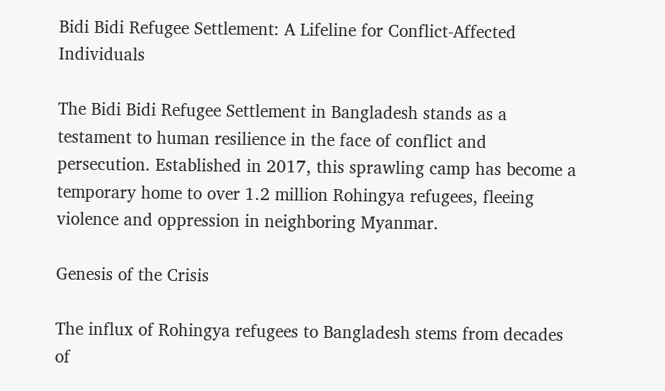Bidi Bidi Refugee Settlement: A Lifeline for Conflict-Affected Individuals

The Bidi Bidi Refugee Settlement in Bangladesh stands as a testament to human resilience in the face of conflict and persecution. Established in 2017, this sprawling camp has become a temporary home to over 1.2 million Rohingya refugees, fleeing violence and oppression in neighboring Myanmar.

Genesis of the Crisis

The influx of Rohingya refugees to Bangladesh stems from decades of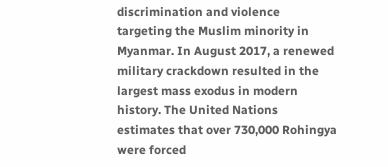discrimination and violence targeting the Muslim minority in Myanmar. In August 2017, a renewed military crackdown resulted in the largest mass exodus in modern history. The United Nations estimates that over 730,000 Rohingya were forced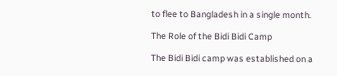to flee to Bangladesh in a single month.

The Role of the Bidi Bidi Camp

The Bidi Bidi camp was established on a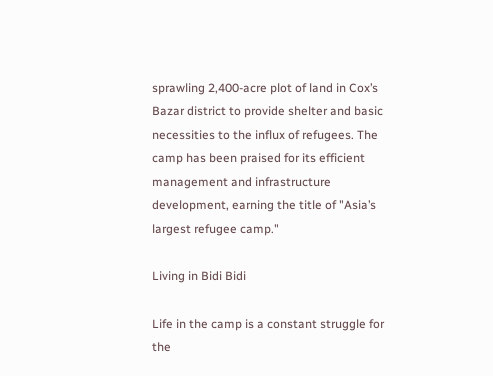sprawling 2,400-acre plot of land in Cox’s Bazar district to provide shelter and basic necessities to the influx of refugees. The camp has been praised for its efficient management and infrastructure development, earning the title of "Asia’s largest refugee camp."

Living in Bidi Bidi

Life in the camp is a constant struggle for the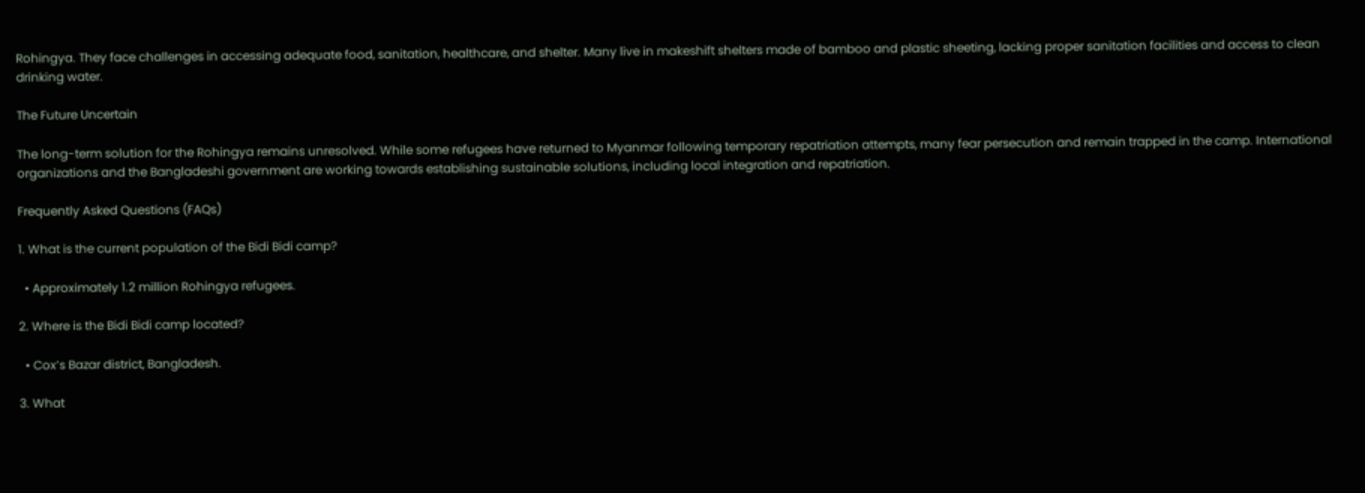Rohingya. They face challenges in accessing adequate food, sanitation, healthcare, and shelter. Many live in makeshift shelters made of bamboo and plastic sheeting, lacking proper sanitation facilities and access to clean drinking water.

The Future Uncertain

The long-term solution for the Rohingya remains unresolved. While some refugees have returned to Myanmar following temporary repatriation attempts, many fear persecution and remain trapped in the camp. International organizations and the Bangladeshi government are working towards establishing sustainable solutions, including local integration and repatriation.

Frequently Asked Questions (FAQs)

1. What is the current population of the Bidi Bidi camp?

  • Approximately 1.2 million Rohingya refugees.

2. Where is the Bidi Bidi camp located?

  • Cox’s Bazar district, Bangladesh.

3. What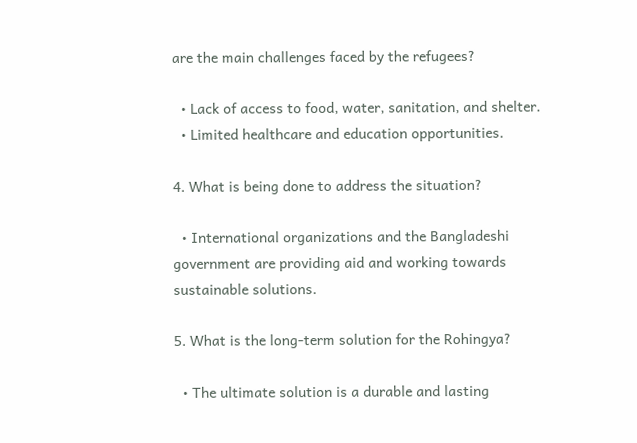are the main challenges faced by the refugees?

  • Lack of access to food, water, sanitation, and shelter.
  • Limited healthcare and education opportunities.

4. What is being done to address the situation?

  • International organizations and the Bangladeshi government are providing aid and working towards sustainable solutions.

5. What is the long-term solution for the Rohingya?

  • The ultimate solution is a durable and lasting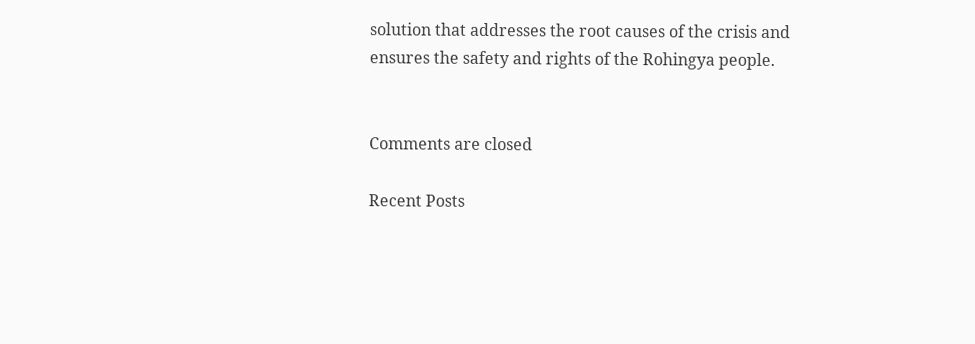solution that addresses the root causes of the crisis and ensures the safety and rights of the Rohingya people.


Comments are closed

Recent Posts